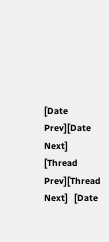[Date Prev][Date Next]   [Thread Prev][Thread Next]   [Date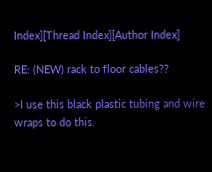Index][Thread Index][Author Index]

RE: (NEW) rack to floor cables??

>I use this black plastic tubing and wire wraps to do this.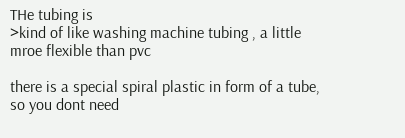THe tubing is
>kind of like washing machine tubing , a little mroe flexible than pvc

there is a special spiral plastic in form of a tube, so you dont need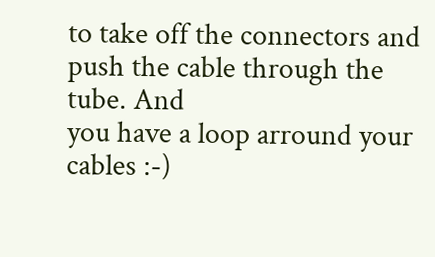to take off the connectors and push the cable through the tube. And
you have a loop arround your cables :-)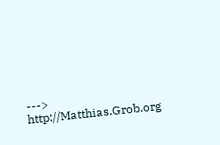---> http://Matthias.Grob.org